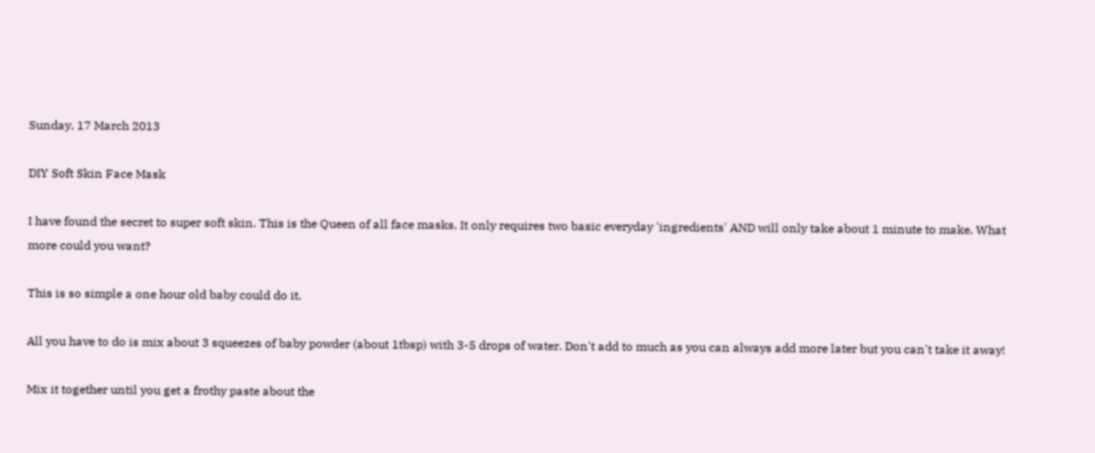Sunday, 17 March 2013

DIY Soft Skin Face Mask

I have found the secret to super soft skin. This is the Queen of all face masks. It only requires two basic everyday 'ingredients' AND will only take about 1 minute to make. What more could you want?

This is so simple a one hour old baby could do it.

All you have to do is mix about 3 squeezes of baby powder (about 1tbsp) with 3-5 drops of water. Don't add to much as you can always add more later but you can't take it away!

Mix it together until you get a frothy paste about the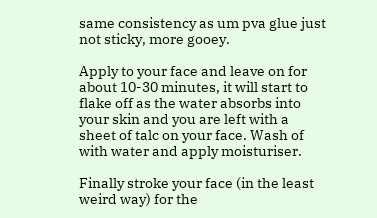same consistency as um pva glue just not sticky, more gooey.

Apply to your face and leave on for about 10-30 minutes, it will start to flake off as the water absorbs into your skin and you are left with a sheet of talc on your face. Wash of with water and apply moisturiser.

Finally stroke your face (in the least weird way) for the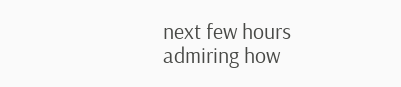next few hours admiring how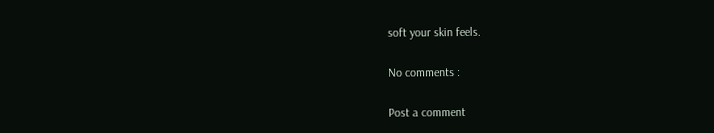soft your skin feels.

No comments :

Post a comment